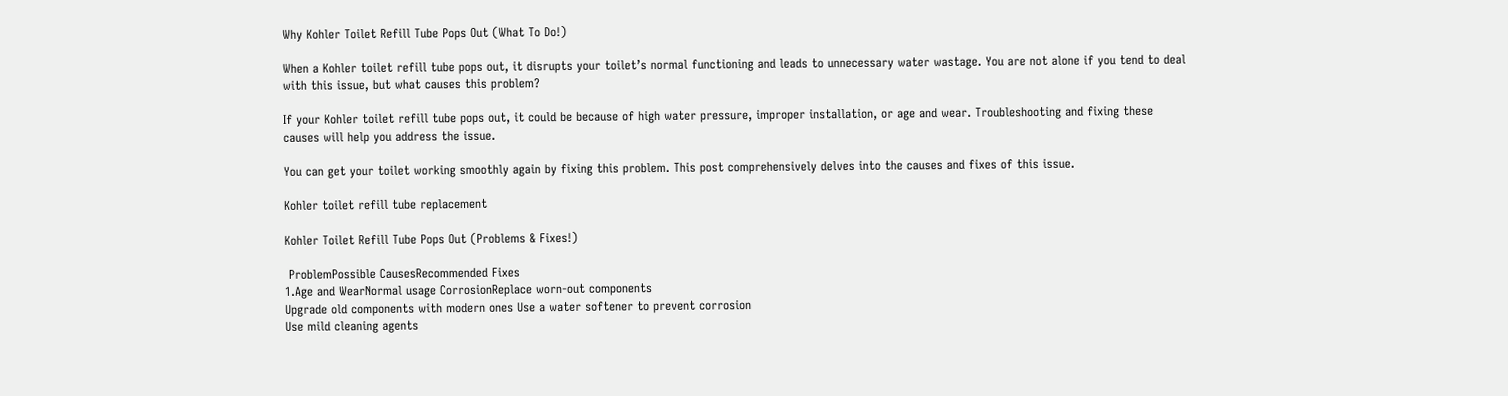Why Kohler Toilet Refill Tube Pops Out (What To Do!)

When a Kohler toilet refill tube pops out, it disrupts your toilet’s normal functioning and leads to unnecessary water wastage. You are not alone if you tend to deal with this issue, but what causes this problem?

If your Kohler toilet refill tube pops out, it could be because of high water pressure, improper installation, or age and wear. Troubleshooting and fixing these causes will help you address the issue.

You can get your toilet working smoothly again by fixing this problem. This post comprehensively delves into the causes and fixes of this issue.

Kohler toilet refill tube replacement

Kohler Toilet Refill Tube Pops Out (Problems & Fixes!)

 ProblemPossible CausesRecommended Fixes
1.Age and WearNormal usage CorrosionReplace worn-out components
Upgrade old components with modern ones Use a water softener to prevent corrosion
Use mild cleaning agents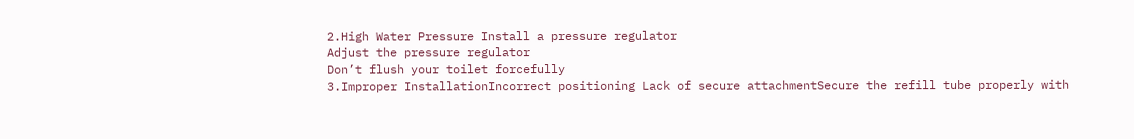2.High Water Pressure Install a pressure regulator
Adjust the pressure regulator
Don’t flush your toilet forcefully
3.Improper InstallationIncorrect positioning Lack of secure attachmentSecure the refill tube properly with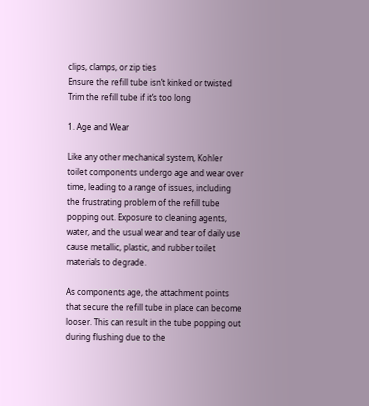clips, clamps, or zip ties
Ensure the refill tube isn’t kinked or twisted
Trim the refill tube if it’s too long

1. Age and Wear

Like any other mechanical system, Kohler toilet components undergo age and wear over time, leading to a range of issues, including the frustrating problem of the refill tube popping out. Exposure to cleaning agents, water, and the usual wear and tear of daily use cause metallic, plastic, and rubber toilet materials to degrade.

As components age, the attachment points that secure the refill tube in place can become looser. This can result in the tube popping out during flushing due to the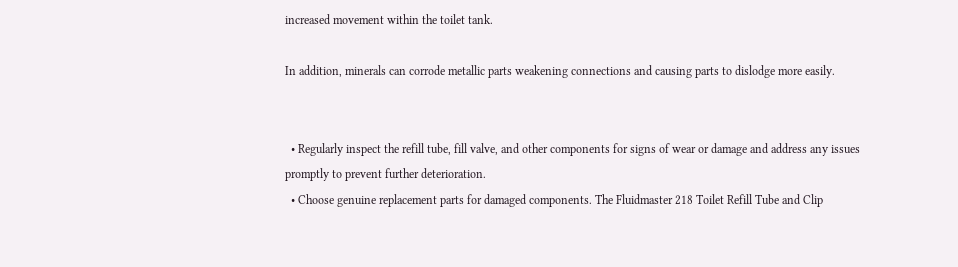increased movement within the toilet tank.

In addition, minerals can corrode metallic parts weakening connections and causing parts to dislodge more easily.


  • Regularly inspect the refill tube, fill valve, and other components for signs of wear or damage and address any issues promptly to prevent further deterioration.
  • Choose genuine replacement parts for damaged components. The Fluidmaster 218 Toilet Refill Tube and Clip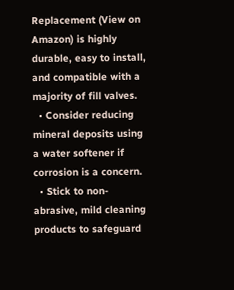Replacement (View on Amazon) is highly durable, easy to install, and compatible with a majority of fill valves.
  • Consider reducing mineral deposits using a water softener if corrosion is a concern.
  • Stick to non-abrasive, mild cleaning products to safeguard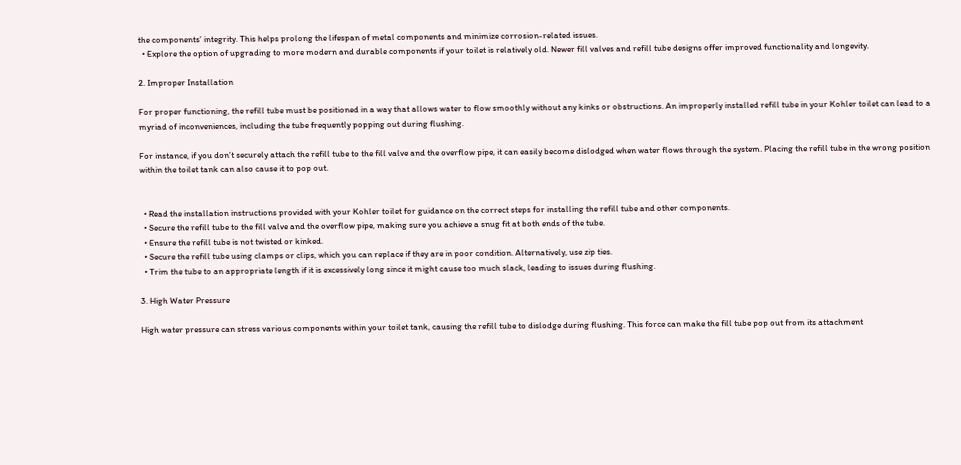the components’ integrity. This helps prolong the lifespan of metal components and minimize corrosion-related issues.
  • Explore the option of upgrading to more modern and durable components if your toilet is relatively old. Newer fill valves and refill tube designs offer improved functionality and longevity.

2. Improper Installation

For proper functioning, the refill tube must be positioned in a way that allows water to flow smoothly without any kinks or obstructions. An improperly installed refill tube in your Kohler toilet can lead to a myriad of inconveniences, including the tube frequently popping out during flushing.

For instance, if you don’t securely attach the refill tube to the fill valve and the overflow pipe, it can easily become dislodged when water flows through the system. Placing the refill tube in the wrong position within the toilet tank can also cause it to pop out.


  • Read the installation instructions provided with your Kohler toilet for guidance on the correct steps for installing the refill tube and other components.
  • Secure the refill tube to the fill valve and the overflow pipe, making sure you achieve a snug fit at both ends of the tube.
  • Ensure the refill tube is not twisted or kinked.
  • Secure the refill tube using clamps or clips, which you can replace if they are in poor condition. Alternatively, use zip ties.
  • Trim the tube to an appropriate length if it is excessively long since it might cause too much slack, leading to issues during flushing.

3. High Water Pressure

High water pressure can stress various components within your toilet tank, causing the refill tube to dislodge during flushing. This force can make the fill tube pop out from its attachment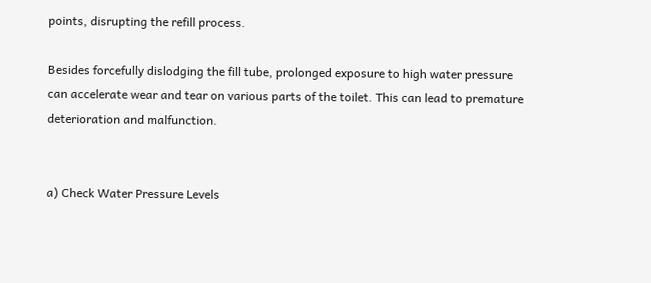points, disrupting the refill process.

Besides forcefully dislodging the fill tube, prolonged exposure to high water pressure can accelerate wear and tear on various parts of the toilet. This can lead to premature deterioration and malfunction.


a) Check Water Pressure Levels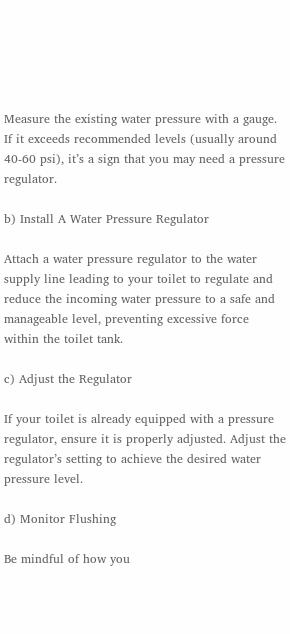Measure the existing water pressure with a gauge. If it exceeds recommended levels (usually around 40-60 psi), it’s a sign that you may need a pressure regulator.

b) Install A Water Pressure Regulator

Attach a water pressure regulator to the water supply line leading to your toilet to regulate and reduce the incoming water pressure to a safe and manageable level, preventing excessive force within the toilet tank.

c) Adjust the Regulator

If your toilet is already equipped with a pressure regulator, ensure it is properly adjusted. Adjust the regulator’s setting to achieve the desired water pressure level.

d) Monitor Flushing

Be mindful of how you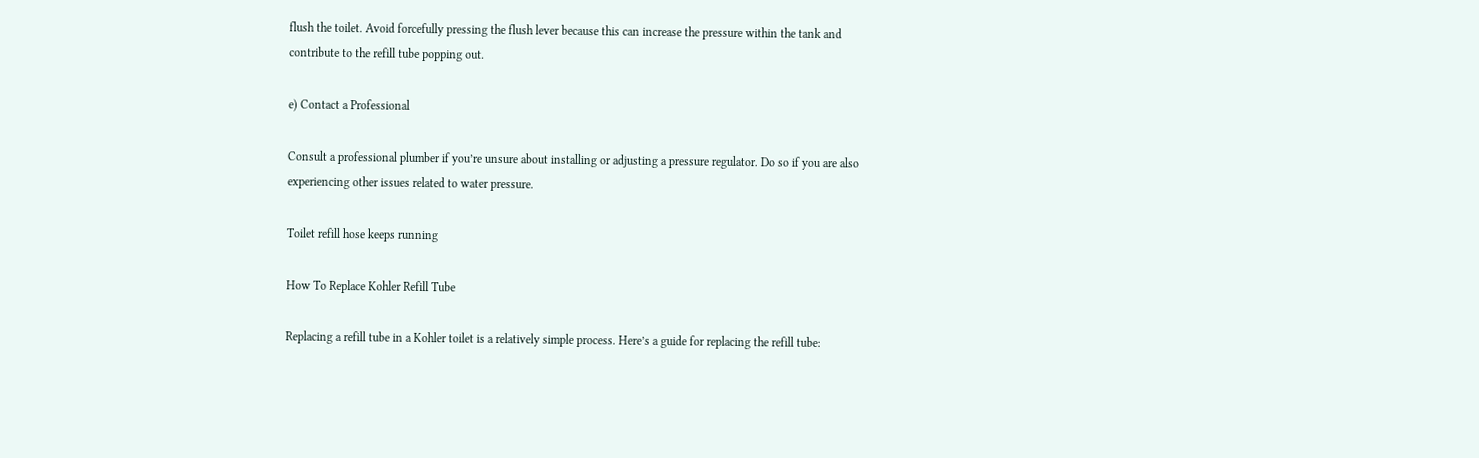flush the toilet. Avoid forcefully pressing the flush lever because this can increase the pressure within the tank and contribute to the refill tube popping out.

e) Contact a Professional

Consult a professional plumber if you’re unsure about installing or adjusting a pressure regulator. Do so if you are also experiencing other issues related to water pressure.

Toilet refill hose keeps running

How To Replace Kohler Refill Tube

Replacing a refill tube in a Kohler toilet is a relatively simple process. Here’s a guide for replacing the refill tube: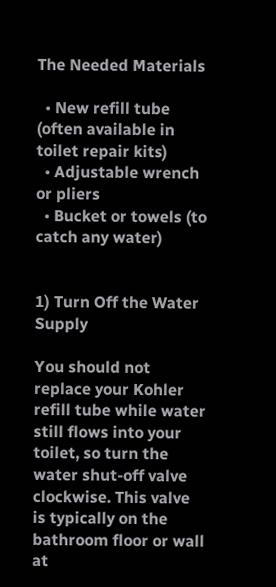The Needed Materials

  • New refill tube (often available in toilet repair kits)
  • Adjustable wrench or pliers
  • Bucket or towels (to catch any water)


1) Turn Off the Water Supply

You should not replace your Kohler refill tube while water still flows into your toilet, so turn the water shut-off valve clockwise. This valve is typically on the bathroom floor or wall at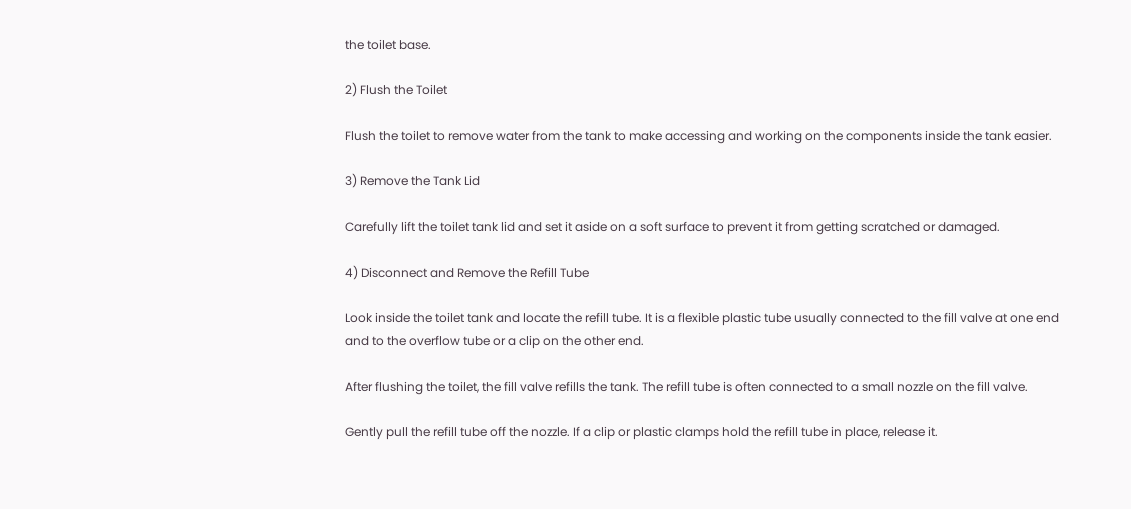the toilet base.

2) Flush the Toilet

Flush the toilet to remove water from the tank to make accessing and working on the components inside the tank easier.

3) Remove the Tank Lid

Carefully lift the toilet tank lid and set it aside on a soft surface to prevent it from getting scratched or damaged.

4) Disconnect and Remove the Refill Tube

Look inside the toilet tank and locate the refill tube. It is a flexible plastic tube usually connected to the fill valve at one end and to the overflow tube or a clip on the other end.

After flushing the toilet, the fill valve refills the tank. The refill tube is often connected to a small nozzle on the fill valve.

Gently pull the refill tube off the nozzle. If a clip or plastic clamps hold the refill tube in place, release it.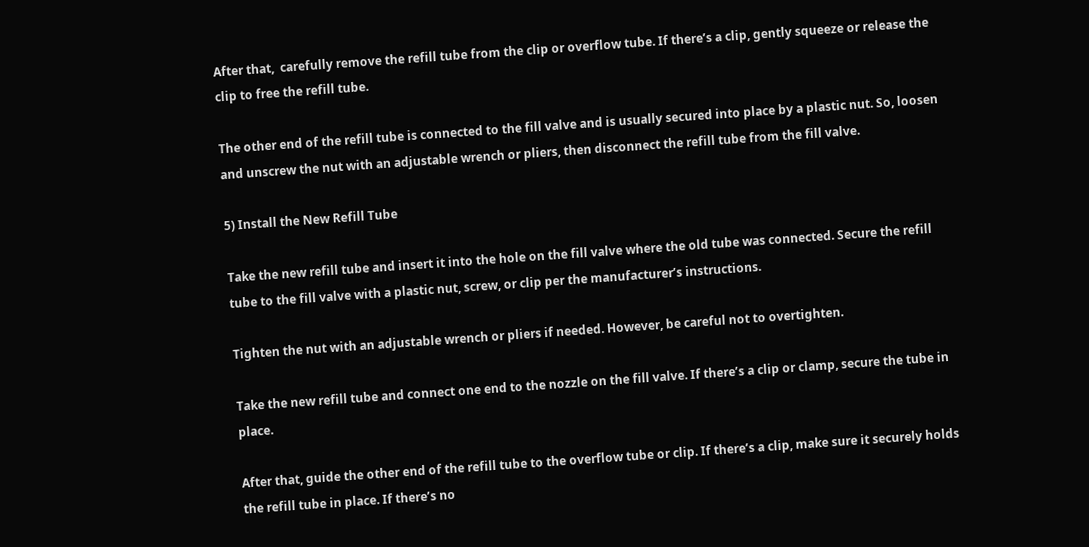After that,  carefully remove the refill tube from the clip or overflow tube. If there’s a clip, gently squeeze or release the clip to free the refill tube.

The other end of the refill tube is connected to the fill valve and is usually secured into place by a plastic nut. So, loosen and unscrew the nut with an adjustable wrench or pliers, then disconnect the refill tube from the fill valve.

5) Install the New Refill Tube

Take the new refill tube and insert it into the hole on the fill valve where the old tube was connected. Secure the refill tube to the fill valve with a plastic nut, screw, or clip per the manufacturer’s instructions.

Tighten the nut with an adjustable wrench or pliers if needed. However, be careful not to overtighten.

Take the new refill tube and connect one end to the nozzle on the fill valve. If there’s a clip or clamp, secure the tube in place.

After that, guide the other end of the refill tube to the overflow tube or clip. If there’s a clip, make sure it securely holds the refill tube in place. If there’s no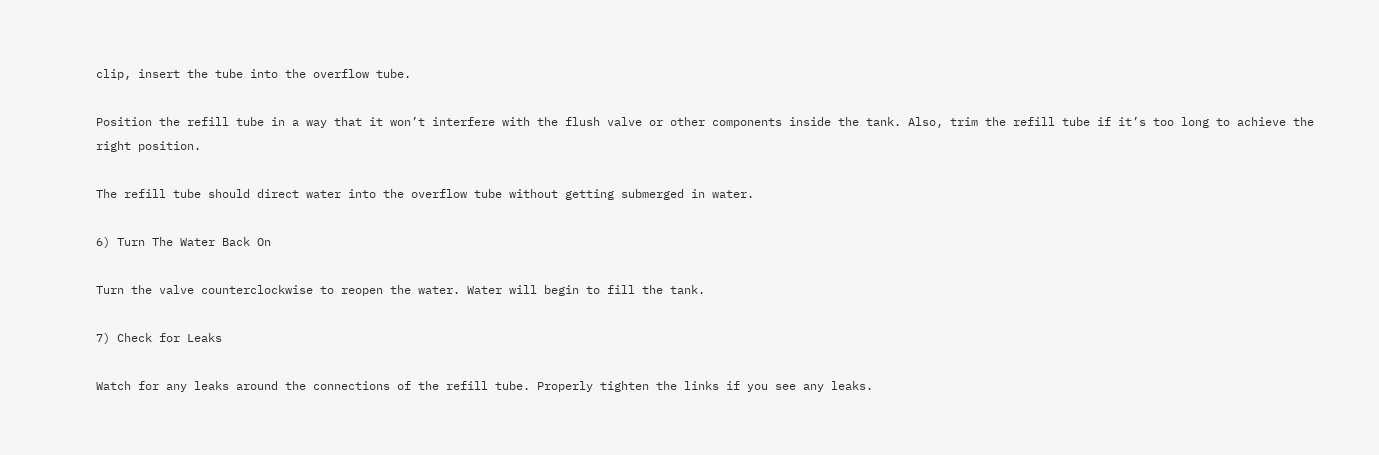clip, insert the tube into the overflow tube.

Position the refill tube in a way that it won’t interfere with the flush valve or other components inside the tank. Also, trim the refill tube if it’s too long to achieve the right position.

The refill tube should direct water into the overflow tube without getting submerged in water.

6) Turn The Water Back On

Turn the valve counterclockwise to reopen the water. Water will begin to fill the tank.

7) Check for Leaks

Watch for any leaks around the connections of the refill tube. Properly tighten the links if you see any leaks.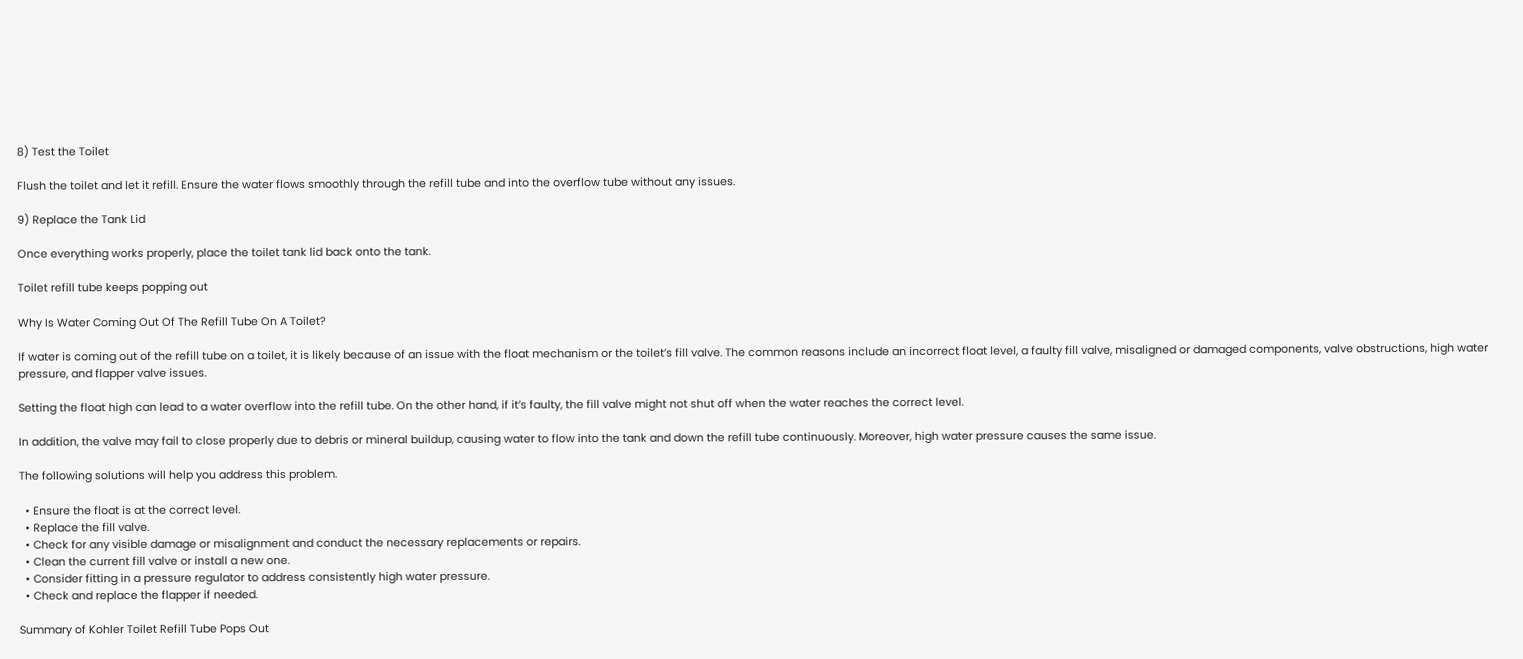8) Test the Toilet

Flush the toilet and let it refill. Ensure the water flows smoothly through the refill tube and into the overflow tube without any issues.

9) Replace the Tank Lid

Once everything works properly, place the toilet tank lid back onto the tank.

Toilet refill tube keeps popping out

Why Is Water Coming Out Of The Refill Tube On A Toilet?

If water is coming out of the refill tube on a toilet, it is likely because of an issue with the float mechanism or the toilet’s fill valve. The common reasons include an incorrect float level, a faulty fill valve, misaligned or damaged components, valve obstructions, high water pressure, and flapper valve issues.

Setting the float high can lead to a water overflow into the refill tube. On the other hand, if it’s faulty, the fill valve might not shut off when the water reaches the correct level.

In addition, the valve may fail to close properly due to debris or mineral buildup, causing water to flow into the tank and down the refill tube continuously. Moreover, high water pressure causes the same issue.

The following solutions will help you address this problem.

  • Ensure the float is at the correct level.
  • Replace the fill valve.
  • Check for any visible damage or misalignment and conduct the necessary replacements or repairs.
  • Clean the current fill valve or install a new one.
  • Consider fitting in a pressure regulator to address consistently high water pressure.
  • Check and replace the flapper if needed.

Summary of Kohler Toilet Refill Tube Pops Out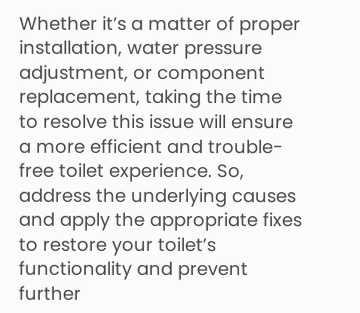Whether it’s a matter of proper installation, water pressure adjustment, or component replacement, taking the time to resolve this issue will ensure a more efficient and trouble-free toilet experience. So, address the underlying causes and apply the appropriate fixes to restore your toilet’s functionality and prevent further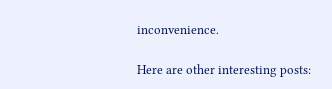inconvenience.

Here are other interesting posts: